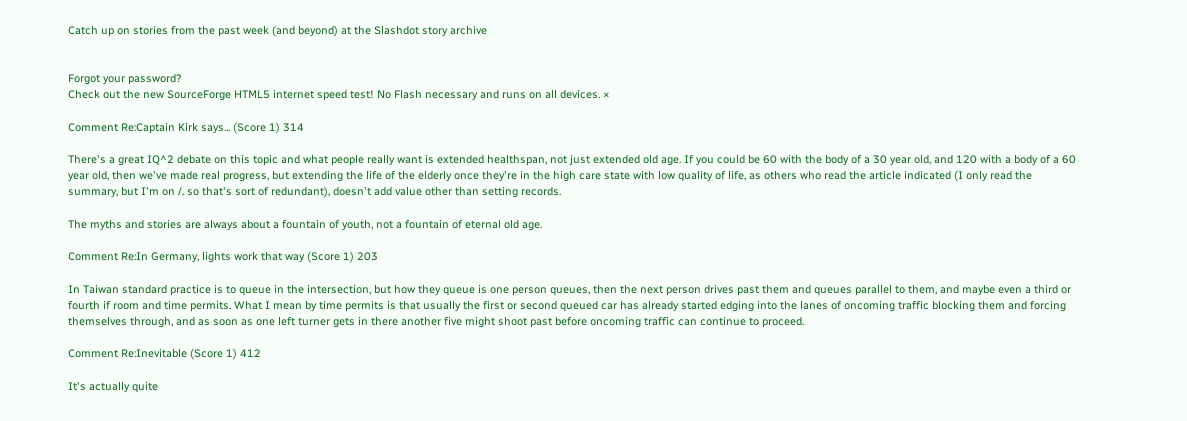Catch up on stories from the past week (and beyond) at the Slashdot story archive


Forgot your password?
Check out the new SourceForge HTML5 internet speed test! No Flash necessary and runs on all devices. ×

Comment Re:Captain Kirk says... (Score 1) 314

There's a great IQ^2 debate on this topic and what people really want is extended healthspan, not just extended old age. If you could be 60 with the body of a 30 year old, and 120 with a body of a 60 year old, then we've made real progress, but extending the life of the elderly once they're in the high care state with low quality of life, as others who read the article indicated (I only read the summary, but I'm on /. so that's sort of redundant), doesn't add value other than setting records.

The myths and stories are always about a fountain of youth, not a fountain of eternal old age.

Comment Re:In Germany, lights work that way (Score 1) 203

In Taiwan standard practice is to queue in the intersection, but how they queue is one person queues, then the next person drives past them and queues parallel to them, and maybe even a third or fourth if room and time permits. What I mean by time permits is that usually the first or second queued car has already started edging into the lanes of oncoming traffic blocking them and forcing themselves through, and as soon as one left turner gets in there another five might shoot past before oncoming traffic can continue to proceed.

Comment Re:Inevitable (Score 1) 412

It's actually quite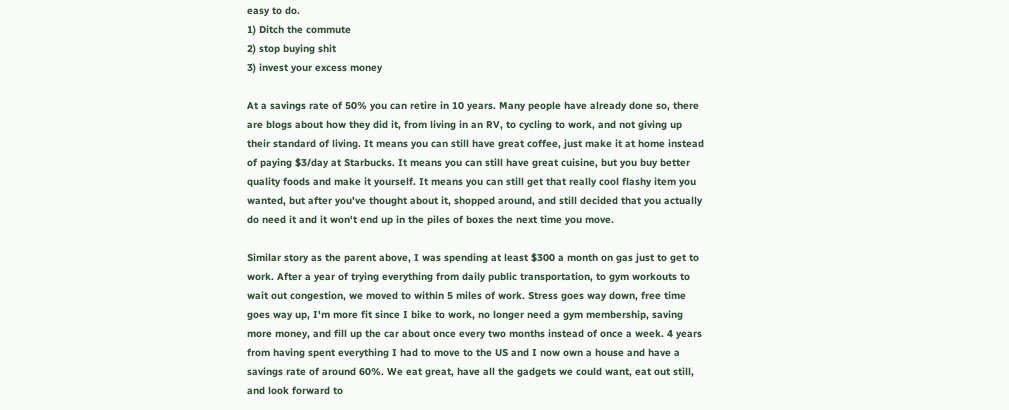easy to do.
1) Ditch the commute
2) stop buying shit
3) invest your excess money

At a savings rate of 50% you can retire in 10 years. Many people have already done so, there are blogs about how they did it, from living in an RV, to cycling to work, and not giving up their standard of living. It means you can still have great coffee, just make it at home instead of paying $3/day at Starbucks. It means you can still have great cuisine, but you buy better quality foods and make it yourself. It means you can still get that really cool flashy item you wanted, but after you've thought about it, shopped around, and still decided that you actually do need it and it won't end up in the piles of boxes the next time you move.

Similar story as the parent above, I was spending at least $300 a month on gas just to get to work. After a year of trying everything from daily public transportation, to gym workouts to wait out congestion, we moved to within 5 miles of work. Stress goes way down, free time goes way up, I'm more fit since I bike to work, no longer need a gym membership, saving more money, and fill up the car about once every two months instead of once a week. 4 years from having spent everything I had to move to the US and I now own a house and have a savings rate of around 60%. We eat great, have all the gadgets we could want, eat out still, and look forward to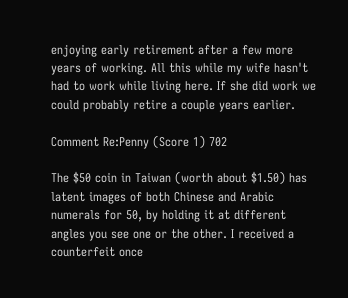enjoying early retirement after a few more years of working. All this while my wife hasn't had to work while living here. If she did work we could probably retire a couple years earlier.

Comment Re:Penny (Score 1) 702

The $50 coin in Taiwan (worth about $1.50) has latent images of both Chinese and Arabic numerals for 50, by holding it at different angles you see one or the other. I received a counterfeit once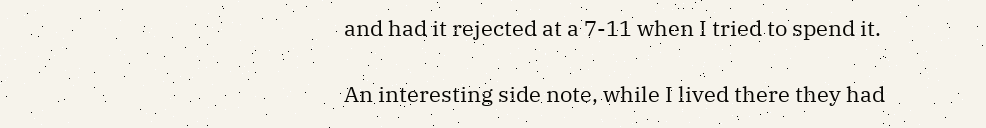and had it rejected at a 7-11 when I tried to spend it.

An interesting side note, while I lived there they had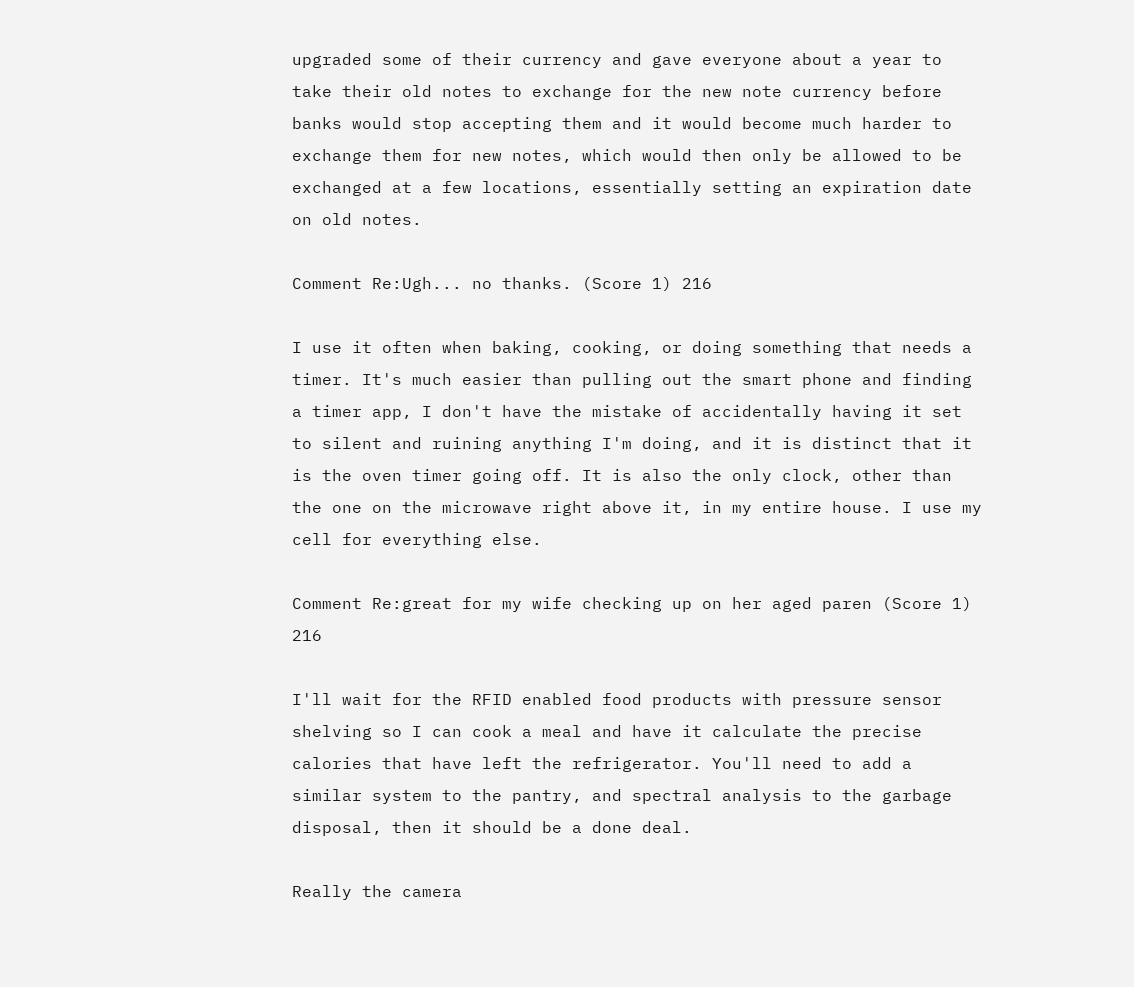upgraded some of their currency and gave everyone about a year to take their old notes to exchange for the new note currency before banks would stop accepting them and it would become much harder to exchange them for new notes, which would then only be allowed to be exchanged at a few locations, essentially setting an expiration date on old notes.

Comment Re:Ugh... no thanks. (Score 1) 216

I use it often when baking, cooking, or doing something that needs a timer. It's much easier than pulling out the smart phone and finding a timer app, I don't have the mistake of accidentally having it set to silent and ruining anything I'm doing, and it is distinct that it is the oven timer going off. It is also the only clock, other than the one on the microwave right above it, in my entire house. I use my cell for everything else.

Comment Re:great for my wife checking up on her aged paren (Score 1) 216

I'll wait for the RFID enabled food products with pressure sensor shelving so I can cook a meal and have it calculate the precise calories that have left the refrigerator. You'll need to add a similar system to the pantry, and spectral analysis to the garbage disposal, then it should be a done deal.

Really the camera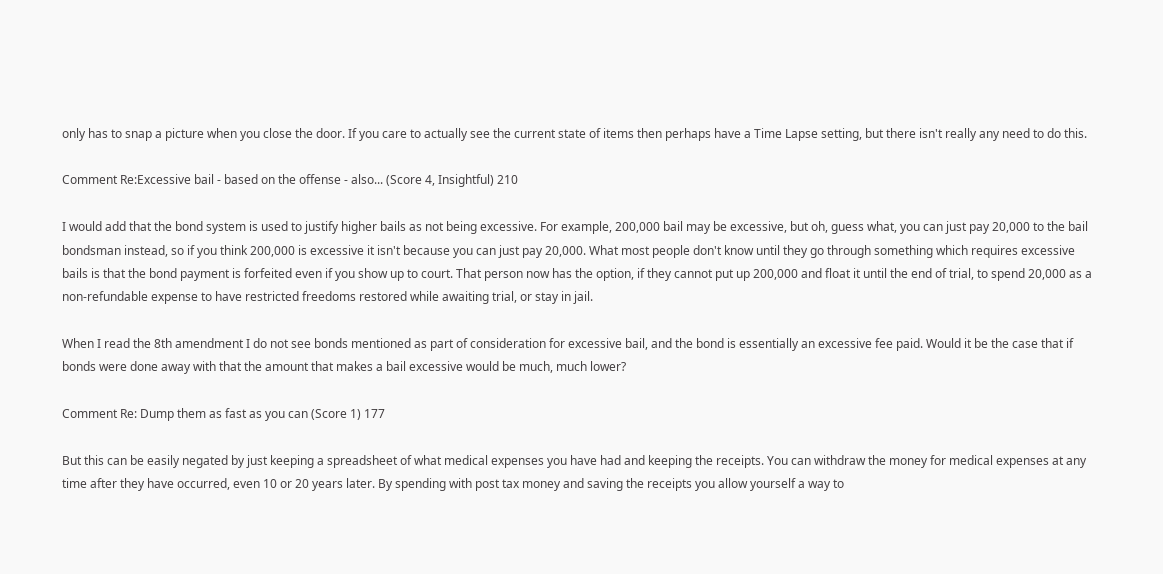only has to snap a picture when you close the door. If you care to actually see the current state of items then perhaps have a Time Lapse setting, but there isn't really any need to do this.

Comment Re:Excessive bail - based on the offense - also... (Score 4, Insightful) 210

I would add that the bond system is used to justify higher bails as not being excessive. For example, 200,000 bail may be excessive, but oh, guess what, you can just pay 20,000 to the bail bondsman instead, so if you think 200,000 is excessive it isn't because you can just pay 20,000. What most people don't know until they go through something which requires excessive bails is that the bond payment is forfeited even if you show up to court. That person now has the option, if they cannot put up 200,000 and float it until the end of trial, to spend 20,000 as a non-refundable expense to have restricted freedoms restored while awaiting trial, or stay in jail.

When I read the 8th amendment I do not see bonds mentioned as part of consideration for excessive bail, and the bond is essentially an excessive fee paid. Would it be the case that if bonds were done away with that the amount that makes a bail excessive would be much, much lower?

Comment Re: Dump them as fast as you can (Score 1) 177

But this can be easily negated by just keeping a spreadsheet of what medical expenses you have had and keeping the receipts. You can withdraw the money for medical expenses at any time after they have occurred, even 10 or 20 years later. By spending with post tax money and saving the receipts you allow yourself a way to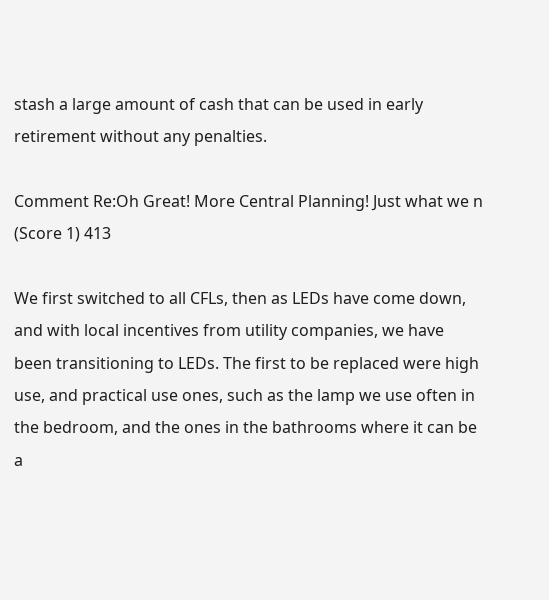stash a large amount of cash that can be used in early retirement without any penalties.

Comment Re:Oh Great! More Central Planning! Just what we n (Score 1) 413

We first switched to all CFLs, then as LEDs have come down, and with local incentives from utility companies, we have been transitioning to LEDs. The first to be replaced were high use, and practical use ones, such as the lamp we use often in the bedroom, and the ones in the bathrooms where it can be a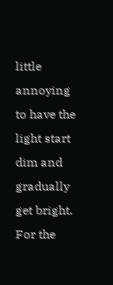little annoying to have the light start dim and gradually get bright. For the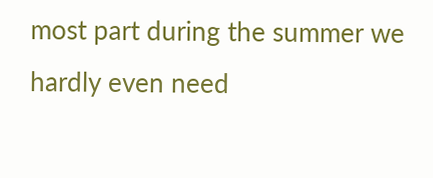most part during the summer we hardly even need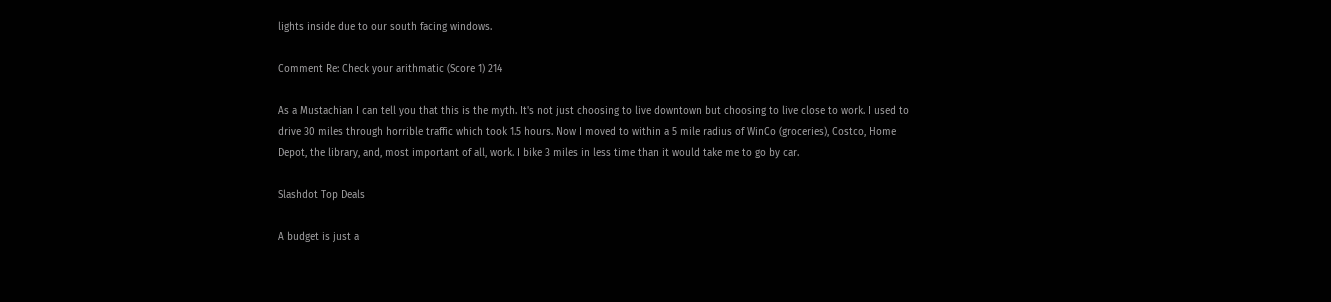lights inside due to our south facing windows.

Comment Re: Check your arithmatic (Score 1) 214

As a Mustachian I can tell you that this is the myth. It's not just choosing to live downtown but choosing to live close to work. I used to drive 30 miles through horrible traffic which took 1.5 hours. Now I moved to within a 5 mile radius of WinCo (groceries), Costco, Home Depot, the library, and, most important of all, work. I bike 3 miles in less time than it would take me to go by car.

Slashdot Top Deals

A budget is just a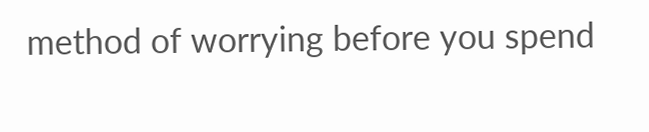method of worrying before you spend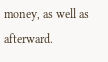money, as well as afterward.